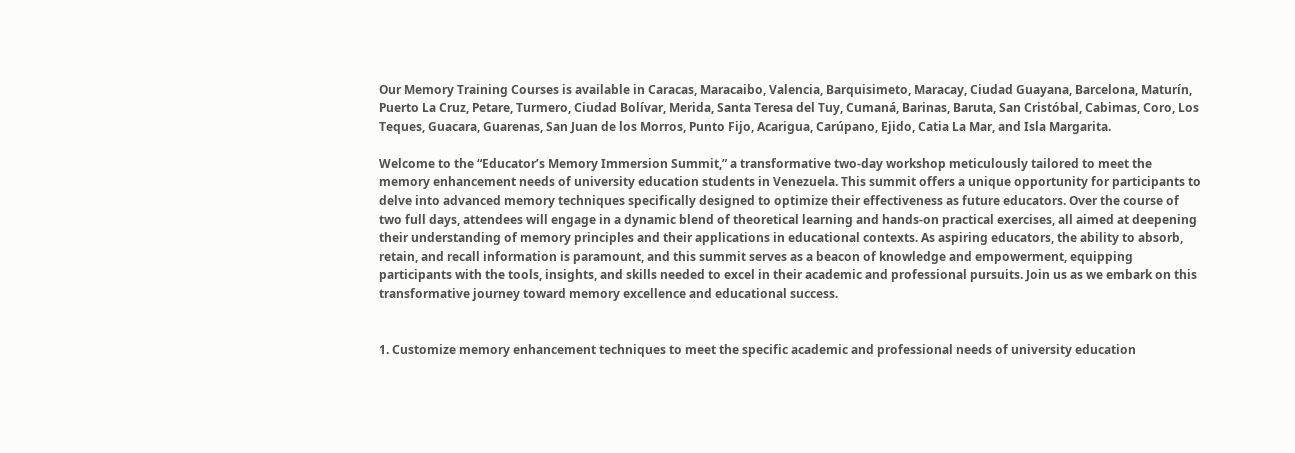Our Memory Training Courses is available in Caracas, Maracaibo, Valencia, Barquisimeto, Maracay, Ciudad Guayana, Barcelona, Maturín, Puerto La Cruz, Petare, Turmero, Ciudad Bolívar, Merida, Santa Teresa del Tuy, Cumaná, Barinas, Baruta, San Cristóbal, Cabimas, Coro, Los Teques, Guacara, Guarenas, San Juan de los Morros, Punto Fijo, Acarigua, Carúpano, Ejido, Catia La Mar, and Isla Margarita.

Welcome to the “Educator’s Memory Immersion Summit,” a transformative two-day workshop meticulously tailored to meet the memory enhancement needs of university education students in Venezuela. This summit offers a unique opportunity for participants to delve into advanced memory techniques specifically designed to optimize their effectiveness as future educators. Over the course of two full days, attendees will engage in a dynamic blend of theoretical learning and hands-on practical exercises, all aimed at deepening their understanding of memory principles and their applications in educational contexts. As aspiring educators, the ability to absorb, retain, and recall information is paramount, and this summit serves as a beacon of knowledge and empowerment, equipping participants with the tools, insights, and skills needed to excel in their academic and professional pursuits. Join us as we embark on this transformative journey toward memory excellence and educational success.


1. Customize memory enhancement techniques to meet the specific academic and professional needs of university education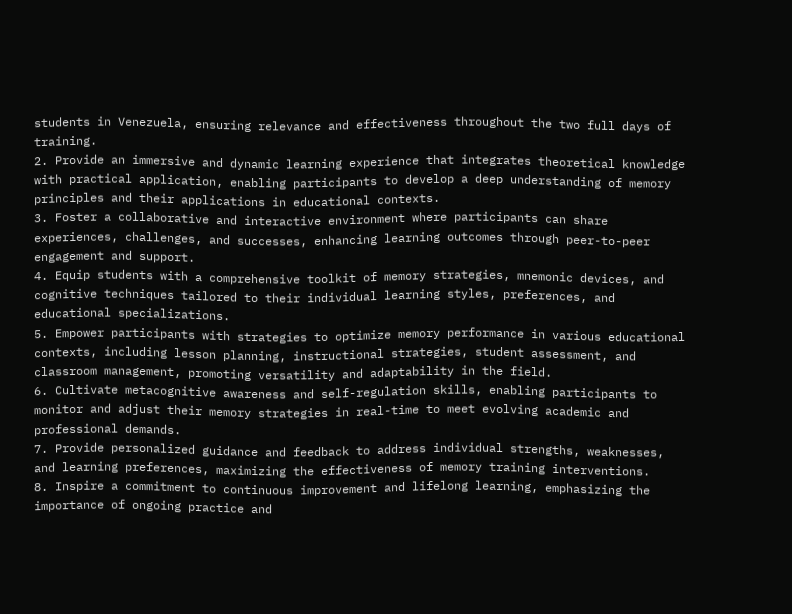students in Venezuela, ensuring relevance and effectiveness throughout the two full days of training.
2. Provide an immersive and dynamic learning experience that integrates theoretical knowledge with practical application, enabling participants to develop a deep understanding of memory principles and their applications in educational contexts.
3. Foster a collaborative and interactive environment where participants can share experiences, challenges, and successes, enhancing learning outcomes through peer-to-peer engagement and support.
4. Equip students with a comprehensive toolkit of memory strategies, mnemonic devices, and cognitive techniques tailored to their individual learning styles, preferences, and educational specializations.
5. Empower participants with strategies to optimize memory performance in various educational contexts, including lesson planning, instructional strategies, student assessment, and classroom management, promoting versatility and adaptability in the field.
6. Cultivate metacognitive awareness and self-regulation skills, enabling participants to monitor and adjust their memory strategies in real-time to meet evolving academic and professional demands.
7. Provide personalized guidance and feedback to address individual strengths, weaknesses, and learning preferences, maximizing the effectiveness of memory training interventions.
8. Inspire a commitment to continuous improvement and lifelong learning, emphasizing the importance of ongoing practice and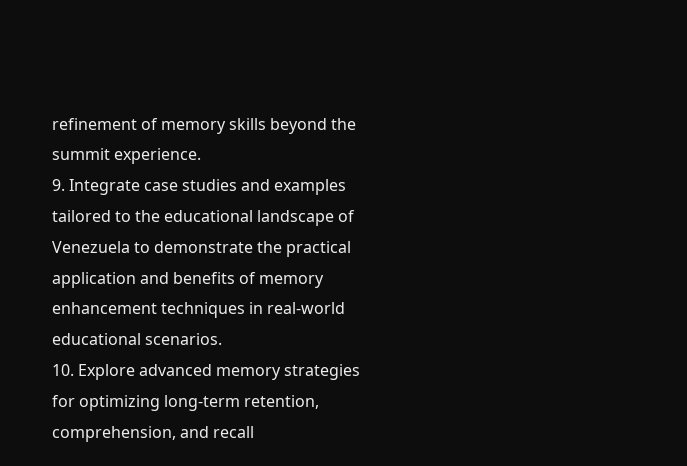refinement of memory skills beyond the summit experience.
9. Integrate case studies and examples tailored to the educational landscape of Venezuela to demonstrate the practical application and benefits of memory enhancement techniques in real-world educational scenarios.
10. Explore advanced memory strategies for optimizing long-term retention, comprehension, and recall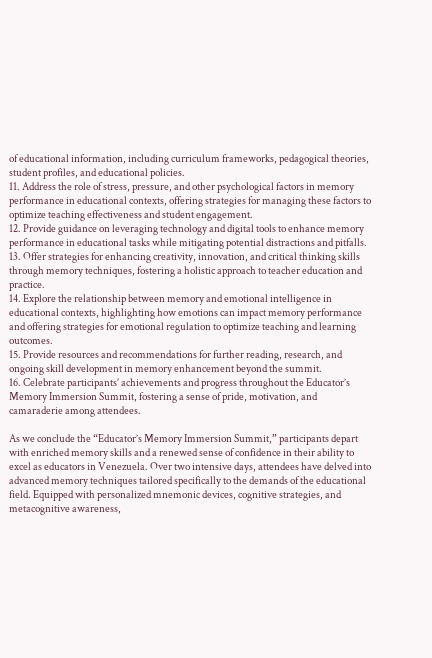of educational information, including curriculum frameworks, pedagogical theories, student profiles, and educational policies.
11. Address the role of stress, pressure, and other psychological factors in memory performance in educational contexts, offering strategies for managing these factors to optimize teaching effectiveness and student engagement.
12. Provide guidance on leveraging technology and digital tools to enhance memory performance in educational tasks while mitigating potential distractions and pitfalls.
13. Offer strategies for enhancing creativity, innovation, and critical thinking skills through memory techniques, fostering a holistic approach to teacher education and practice.
14. Explore the relationship between memory and emotional intelligence in educational contexts, highlighting how emotions can impact memory performance and offering strategies for emotional regulation to optimize teaching and learning outcomes.
15. Provide resources and recommendations for further reading, research, and ongoing skill development in memory enhancement beyond the summit.
16. Celebrate participants’ achievements and progress throughout the Educator’s Memory Immersion Summit, fostering a sense of pride, motivation, and camaraderie among attendees.

As we conclude the “Educator’s Memory Immersion Summit,” participants depart with enriched memory skills and a renewed sense of confidence in their ability to excel as educators in Venezuela. Over two intensive days, attendees have delved into advanced memory techniques tailored specifically to the demands of the educational field. Equipped with personalized mnemonic devices, cognitive strategies, and metacognitive awareness,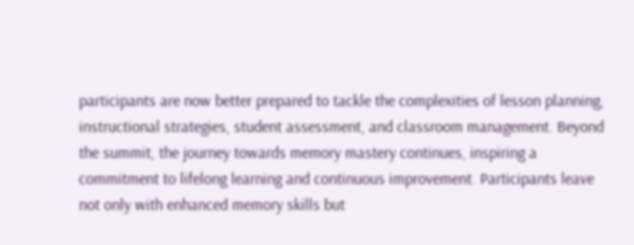participants are now better prepared to tackle the complexities of lesson planning, instructional strategies, student assessment, and classroom management. Beyond the summit, the journey towards memory mastery continues, inspiring a commitment to lifelong learning and continuous improvement. Participants leave not only with enhanced memory skills but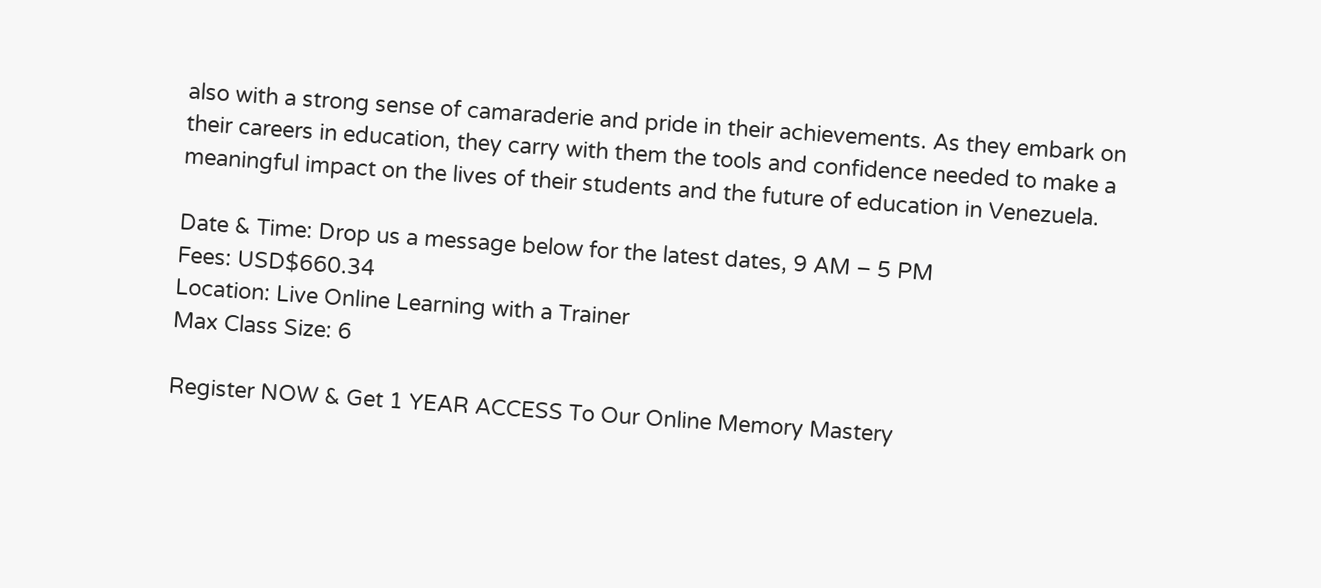also with a strong sense of camaraderie and pride in their achievements. As they embark on their careers in education, they carry with them the tools and confidence needed to make a meaningful impact on the lives of their students and the future of education in Venezuela.

Date & Time: Drop us a message below for the latest dates, 9 AM – 5 PM
Fees: USD$660.34
Location: Live Online Learning with a Trainer
Max Class Size: 6

Register NOW & Get 1 YEAR ACCESS To Our Online Memory Mastery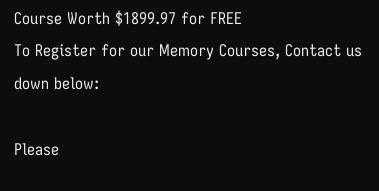Course Worth $1899.97 for FREE
To Register for our Memory Courses, Contact us down below:

Please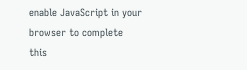enable JavaScript in your browser to complete this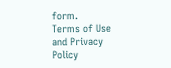form.
Terms of Use and Privacy Policy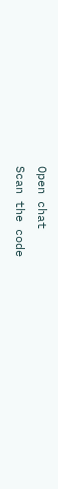Open chat
Scan the code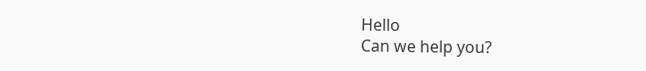Hello
Can we help you?